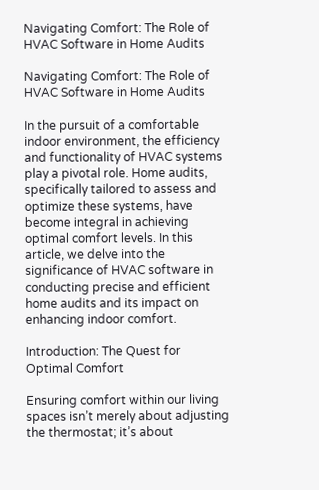Navigating Comfort: The Role of HVAC Software in Home Audits

Navigating Comfort: The Role of HVAC Software in Home Audits

In the pursuit of a comfortable indoor environment, the efficiency and functionality of HVAC systems play a pivotal role. Home audits, specifically tailored to assess and optimize these systems, have become integral in achieving optimal comfort levels. In this article, we delve into the significance of HVAC software in conducting precise and efficient home audits and its impact on enhancing indoor comfort.

Introduction: The Quest for Optimal Comfort

Ensuring comfort within our living spaces isn’t merely about adjusting the thermostat; it’s about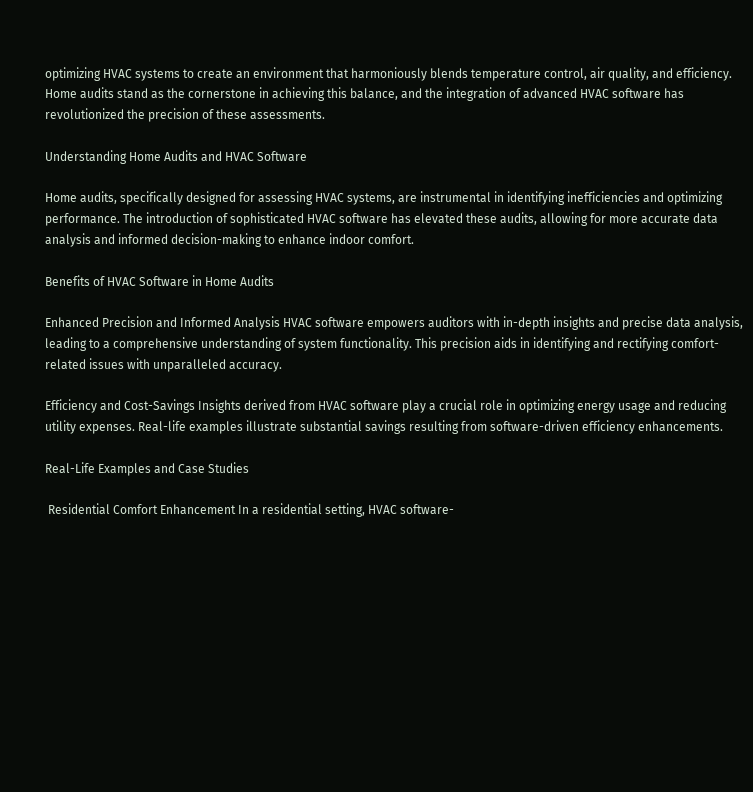optimizing HVAC systems to create an environment that harmoniously blends temperature control, air quality, and efficiency. Home audits stand as the cornerstone in achieving this balance, and the integration of advanced HVAC software has revolutionized the precision of these assessments.

Understanding Home Audits and HVAC Software

Home audits, specifically designed for assessing HVAC systems, are instrumental in identifying inefficiencies and optimizing performance. The introduction of sophisticated HVAC software has elevated these audits, allowing for more accurate data analysis and informed decision-making to enhance indoor comfort.

Benefits of HVAC Software in Home Audits

Enhanced Precision and Informed Analysis HVAC software empowers auditors with in-depth insights and precise data analysis, leading to a comprehensive understanding of system functionality. This precision aids in identifying and rectifying comfort-related issues with unparalleled accuracy.

Efficiency and Cost-Savings Insights derived from HVAC software play a crucial role in optimizing energy usage and reducing utility expenses. Real-life examples illustrate substantial savings resulting from software-driven efficiency enhancements.

Real-Life Examples and Case Studies

 Residential Comfort Enhancement In a residential setting, HVAC software-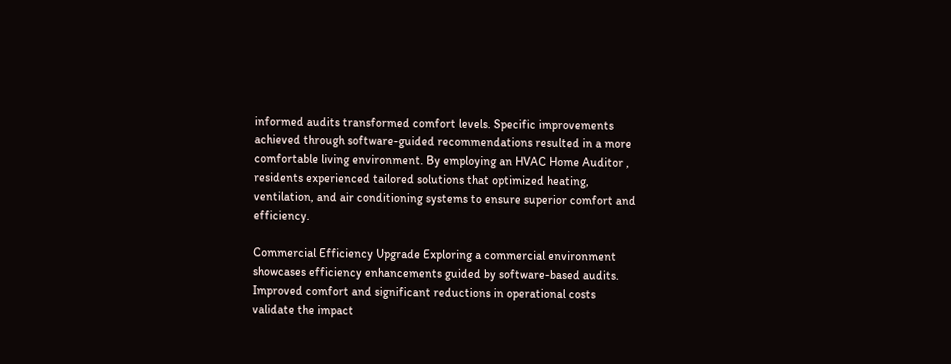informed audits transformed comfort levels. Specific improvements achieved through software-guided recommendations resulted in a more comfortable living environment. By employing an HVAC Home Auditor , residents experienced tailored solutions that optimized heating, ventilation, and air conditioning systems to ensure superior comfort and efficiency.

Commercial Efficiency Upgrade Exploring a commercial environment showcases efficiency enhancements guided by software-based audits. Improved comfort and significant reductions in operational costs validate the impact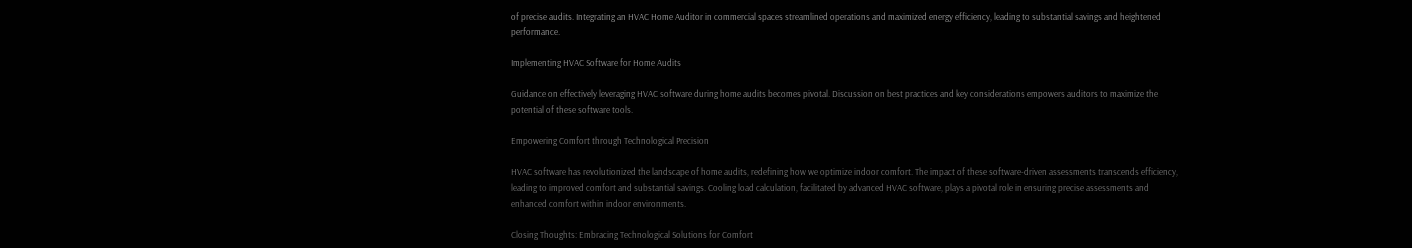of precise audits. Integrating an HVAC Home Auditor in commercial spaces streamlined operations and maximized energy efficiency, leading to substantial savings and heightened performance.

Implementing HVAC Software for Home Audits

Guidance on effectively leveraging HVAC software during home audits becomes pivotal. Discussion on best practices and key considerations empowers auditors to maximize the potential of these software tools.

Empowering Comfort through Technological Precision

HVAC software has revolutionized the landscape of home audits, redefining how we optimize indoor comfort. The impact of these software-driven assessments transcends efficiency, leading to improved comfort and substantial savings. Cooling load calculation, facilitated by advanced HVAC software, plays a pivotal role in ensuring precise assessments and enhanced comfort within indoor environments.

Closing Thoughts: Embracing Technological Solutions for Comfort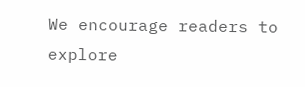We encourage readers to explore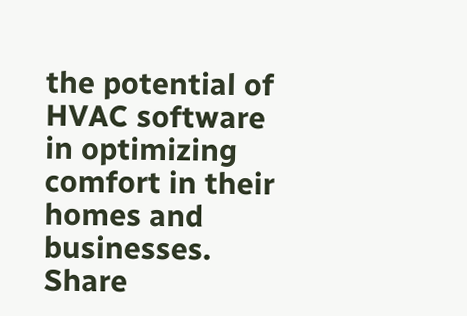the potential of HVAC software in optimizing comfort in their homes and businesses. Share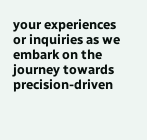your experiences or inquiries as we embark on the journey towards precision-driven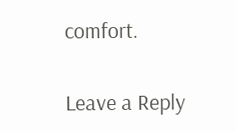comfort.


Leave a Reply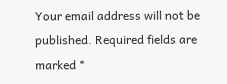Your email address will not be published. Required fields are marked *